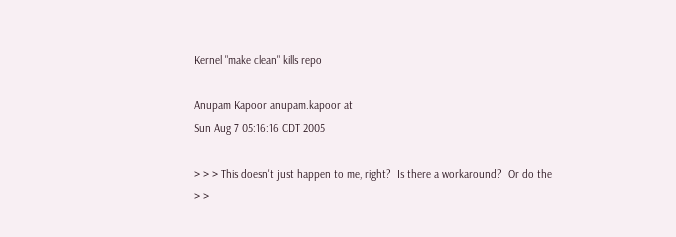Kernel "make clean" kills repo

Anupam Kapoor anupam.kapoor at
Sun Aug 7 05:16:16 CDT 2005

> > > This doesn't just happen to me, right?  Is there a workaround?  Or do the
> >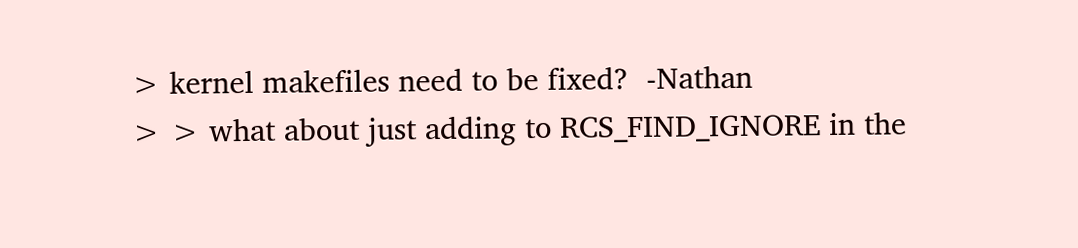> kernel makefiles need to be fixed?  -Nathan
> > what about just adding to RCS_FIND_IGNORE in the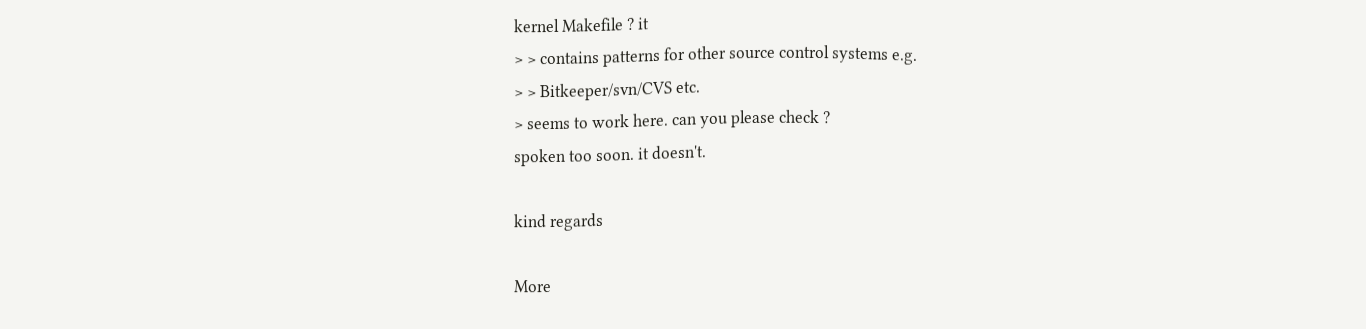kernel Makefile ? it
> > contains patterns for other source control systems e.g.
> > Bitkeeper/svn/CVS etc.
> seems to work here. can you please check ?
spoken too soon. it doesn't.

kind regards

More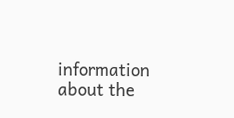information about the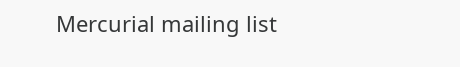Mercurial mailing list